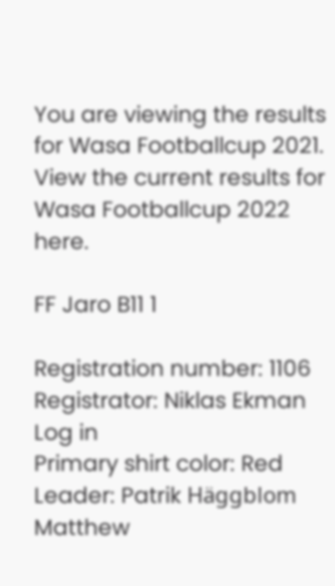You are viewing the results for Wasa Footballcup 2021. View the current results for Wasa Footballcup 2022 here.

FF Jaro B11 1

Registration number: 1106
Registrator: Niklas Ekman Log in
Primary shirt color: Red
Leader: Patrik Häggblom
Matthew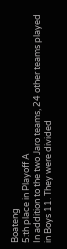Boateng
5:th place in Playoff A
In addition to the two Jaro teams, 24 other teams played in Boys 11. They were divided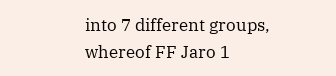into 7 different groups, whereof FF Jaro 1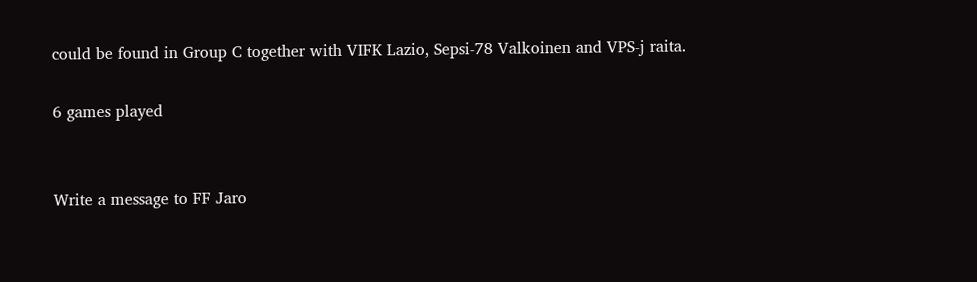could be found in Group C together with VIFK Lazio, Sepsi-78 Valkoinen and VPS-j raita.

6 games played


Write a message to FF Jaro